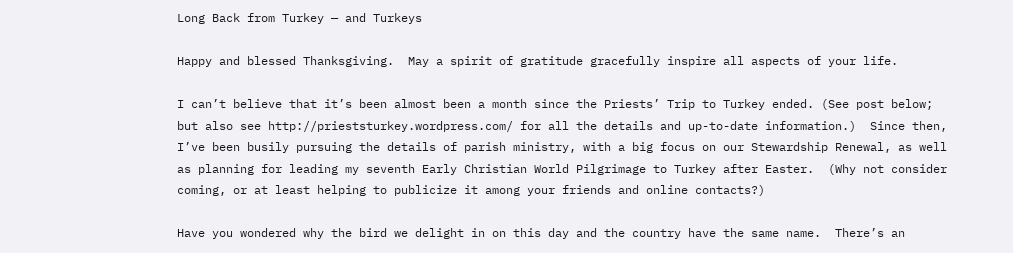Long Back from Turkey — and Turkeys

Happy and blessed Thanksgiving.  May a spirit of gratitude gracefully inspire all aspects of your life.

I can’t believe that it’s been almost been a month since the Priests’ Trip to Turkey ended. (See post below; but also see http://prieststurkey.wordpress.com/ for all the details and up-to-date information.)  Since then, I’ve been busily pursuing the details of parish ministry, with a big focus on our Stewardship Renewal, as well as planning for leading my seventh Early Christian World Pilgrimage to Turkey after Easter.  (Why not consider coming, or at least helping to publicize it among your friends and online contacts?)

Have you wondered why the bird we delight in on this day and the country have the same name.  There’s an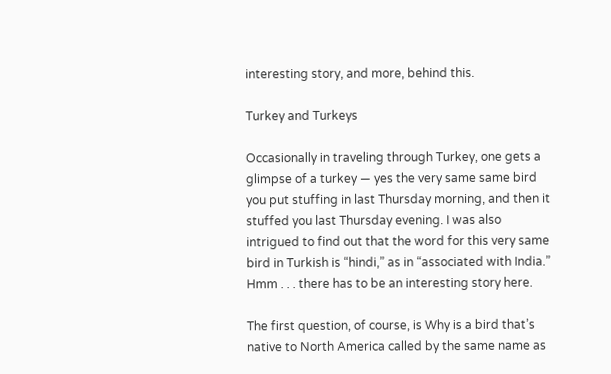interesting story, and more, behind this.

Turkey and Turkeys

Occasionally in traveling through Turkey, one gets a glimpse of a turkey — yes the very same same bird you put stuffing in last Thursday morning, and then it stuffed you last Thursday evening. I was also intrigued to find out that the word for this very same bird in Turkish is “hindi,” as in “associated with India.” Hmm . . . there has to be an interesting story here.

The first question, of course, is Why is a bird that’s native to North America called by the same name as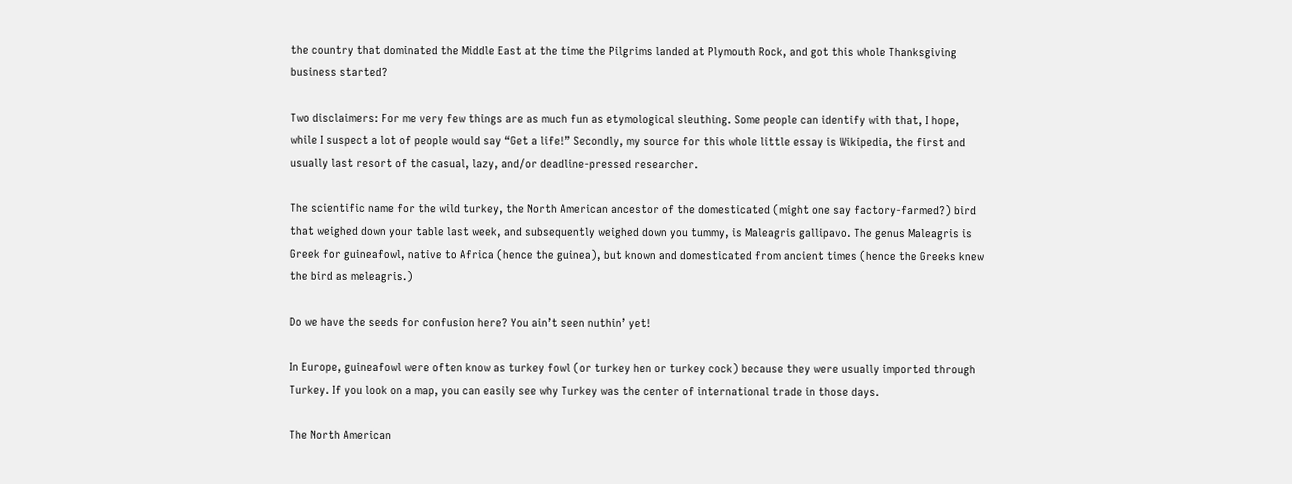the country that dominated the Middle East at the time the Pilgrims landed at Plymouth Rock, and got this whole Thanksgiving business started?

Two disclaimers: For me very few things are as much fun as etymological sleuthing. Some people can identify with that, I hope, while I suspect a lot of people would say “Get a life!” Secondly, my source for this whole little essay is Wikipedia, the first and usually last resort of the casual, lazy, and/or deadline-pressed researcher.

The scientific name for the wild turkey, the North American ancestor of the domesticated (might one say factory-farmed?) bird that weighed down your table last week, and subsequently weighed down you tummy, is Maleagris gallipavo. The genus Maleagris is Greek for guineafowl, native to Africa (hence the guinea), but known and domesticated from ancient times (hence the Greeks knew the bird as meleagris.)

Do we have the seeds for confusion here? You ain’t seen nuthin’ yet!

In Europe, guineafowl were often know as turkey fowl (or turkey hen or turkey cock) because they were usually imported through Turkey. If you look on a map, you can easily see why Turkey was the center of international trade in those days.

The North American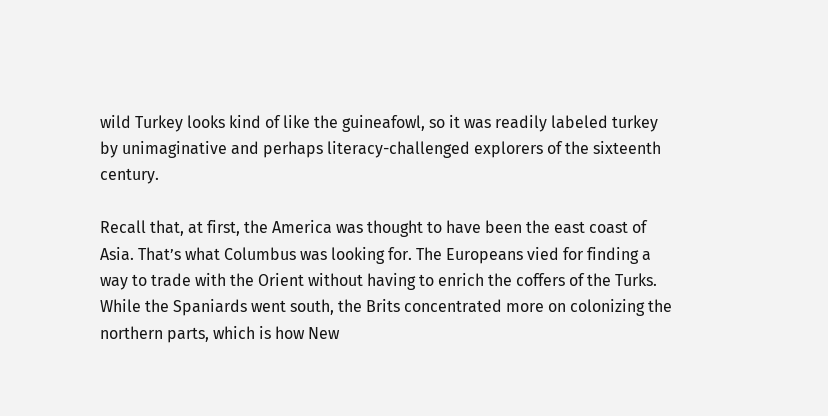wild Turkey looks kind of like the guineafowl, so it was readily labeled turkey by unimaginative and perhaps literacy-challenged explorers of the sixteenth century.

Recall that, at first, the America was thought to have been the east coast of Asia. That’s what Columbus was looking for. The Europeans vied for finding a way to trade with the Orient without having to enrich the coffers of the Turks. While the Spaniards went south, the Brits concentrated more on colonizing the northern parts, which is how New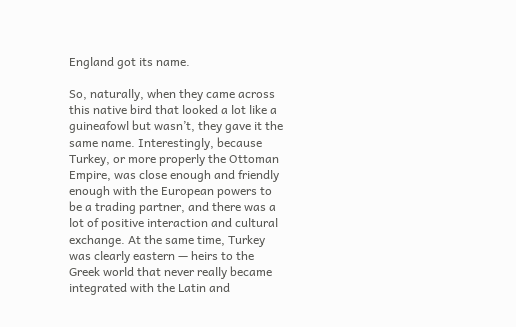England got its name.

So, naturally, when they came across this native bird that looked a lot like a guineafowl but wasn’t, they gave it the same name. Interestingly, because Turkey, or more properly the Ottoman Empire, was close enough and friendly enough with the European powers to be a trading partner, and there was a lot of positive interaction and cultural exchange. At the same time, Turkey was clearly eastern — heirs to the Greek world that never really became integrated with the Latin and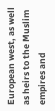European west, as well as heirs to the Muslim empires and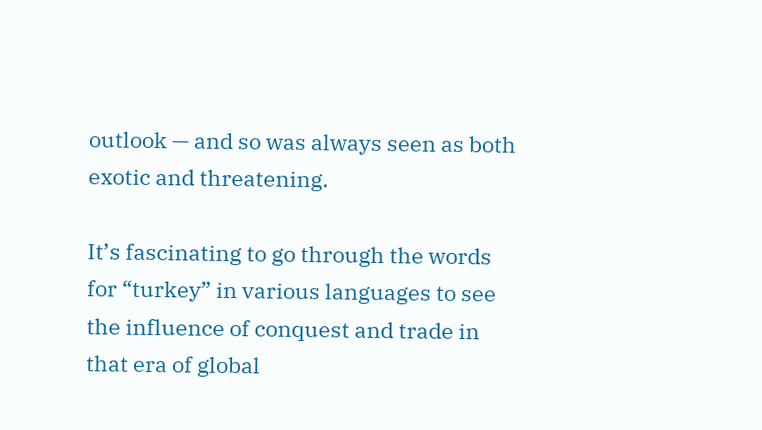outlook — and so was always seen as both exotic and threatening.

It’s fascinating to go through the words for “turkey” in various languages to see the influence of conquest and trade in that era of global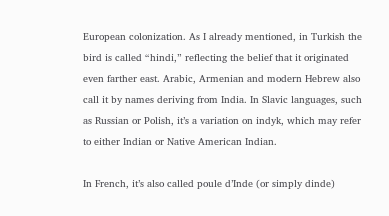European colonization. As I already mentioned, in Turkish the bird is called “hindi,” reflecting the belief that it originated even farther east. Arabic, Armenian and modern Hebrew also call it by names deriving from India. In Slavic languages, such as Russian or Polish, it’s a variation on indyk, which may refer to either Indian or Native American Indian.

In French, it’s also called poule d’Inde (or simply dinde)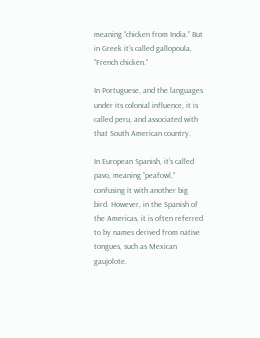meaning “chicken from India.” But in Greek it’s called gallopoula, “French chicken.”

In Portuguese, and the languages under its colonial influence, it is called peru, and associated with that South American country.

In European Spanish, it’s called pavo, meaning “peafowl,” confusing it with another big bird. However, in the Spanish of the Americas, it is often referred to by names derived from native tongues, such as Mexican gaujolote.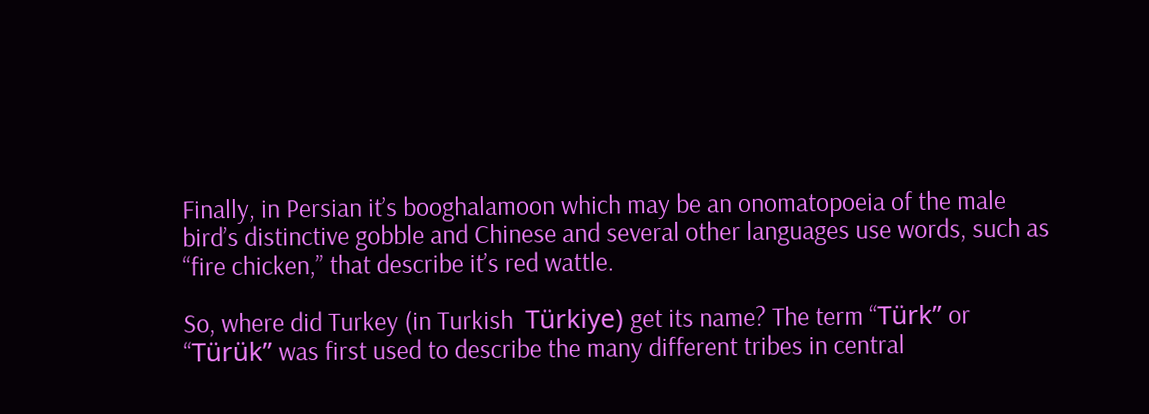Finally, in Persian it’s booghalamoon which may be an onomatopoeia of the male bird’s distinctive gobble and Chinese and several other languages use words, such as “fire chicken,” that describe it’s red wattle.

So, where did Turkey (in Turkish  Türkiye) get its name? The term “Türk” or “Türük” was first used to describe the many different tribes in central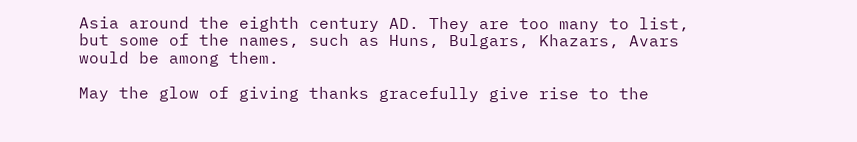Asia around the eighth century AD. They are too many to list, but some of the names, such as Huns, Bulgars, Khazars, Avars would be among them.

May the glow of giving thanks gracefully give rise to the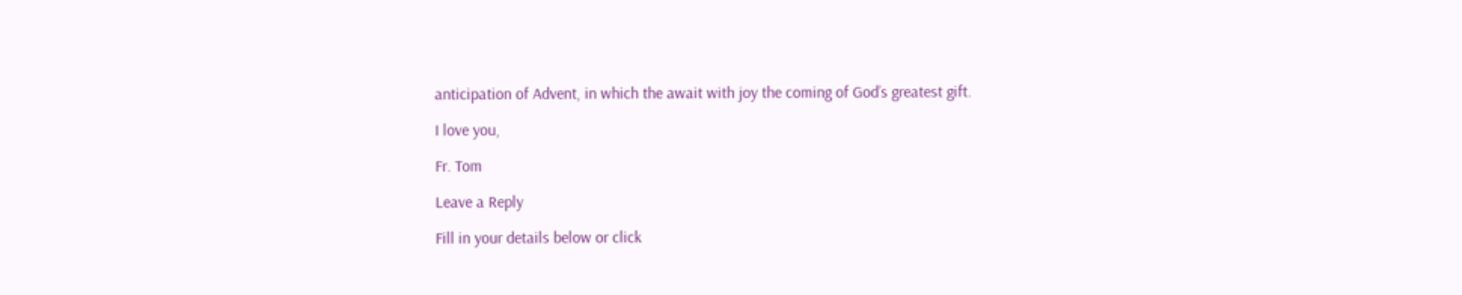anticipation of Advent, in which the await with joy the coming of God’s greatest gift.

I love you,

Fr. Tom

Leave a Reply

Fill in your details below or click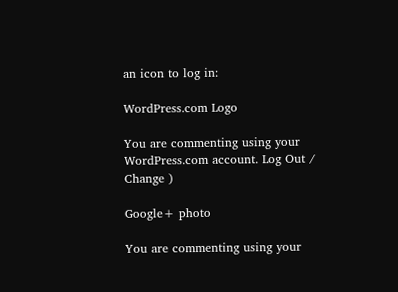an icon to log in:

WordPress.com Logo

You are commenting using your WordPress.com account. Log Out /  Change )

Google+ photo

You are commenting using your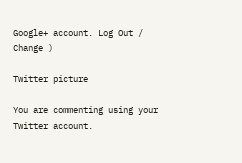Google+ account. Log Out /  Change )

Twitter picture

You are commenting using your Twitter account.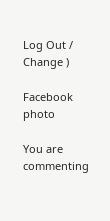Log Out /  Change )

Facebook photo

You are commenting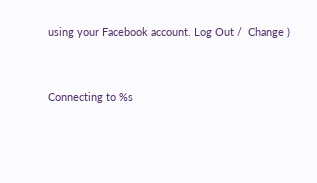using your Facebook account. Log Out /  Change )


Connecting to %s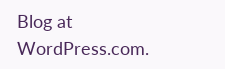Blog at WordPress.com.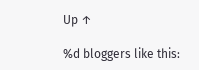Up ↑

%d bloggers like this: